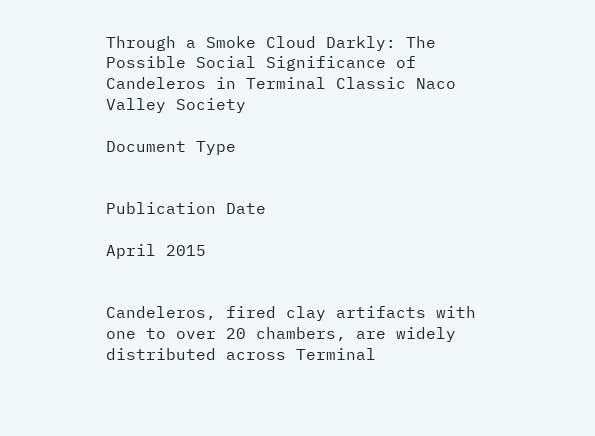Through a Smoke Cloud Darkly: The Possible Social Significance of Candeleros in Terminal Classic Naco Valley Society

Document Type


Publication Date

April 2015


Candeleros, fired clay artifacts with one to over 20 chambers, are widely distributed across Terminal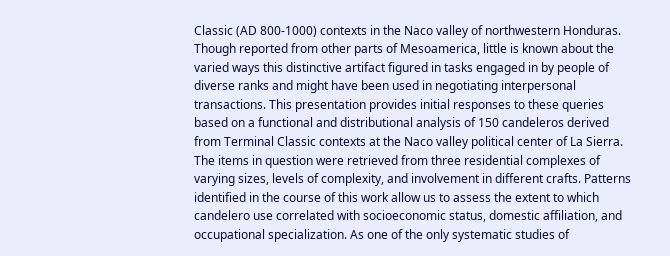Classic (AD 800-1000) contexts in the Naco valley of northwestern Honduras. Though reported from other parts of Mesoamerica, little is known about the varied ways this distinctive artifact figured in tasks engaged in by people of diverse ranks and might have been used in negotiating interpersonal transactions. This presentation provides initial responses to these queries based on a functional and distributional analysis of 150 candeleros derived from Terminal Classic contexts at the Naco valley political center of La Sierra. The items in question were retrieved from three residential complexes of varying sizes, levels of complexity, and involvement in different crafts. Patterns identified in the course of this work allow us to assess the extent to which candelero use correlated with socioeconomic status, domestic affiliation, and occupational specialization. As one of the only systematic studies of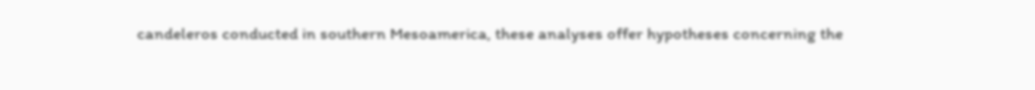candeleros conducted in southern Mesoamerica, these analyses offer hypotheses concerning the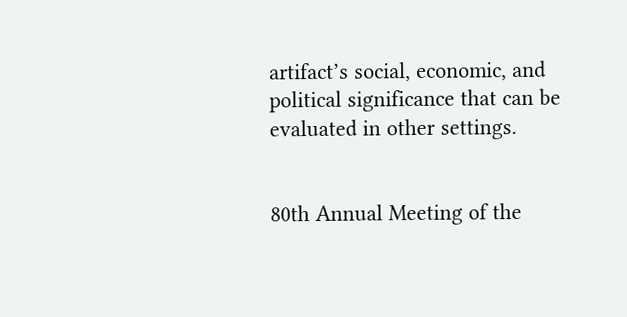artifact’s social, economic, and political significance that can be evaluated in other settings.


80th Annual Meeting of the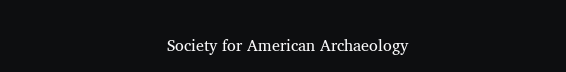Society for American Archaeology